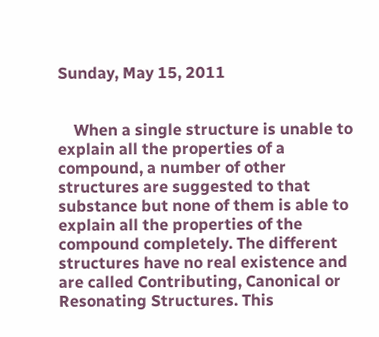Sunday, May 15, 2011


    When a single structure is unable to explain all the properties of a compound, a number of other structures are suggested to that substance but none of them is able to explain all the properties of the compound completely. The different structures have no real existence and are called Contributing, Canonical or Resonating Structures. This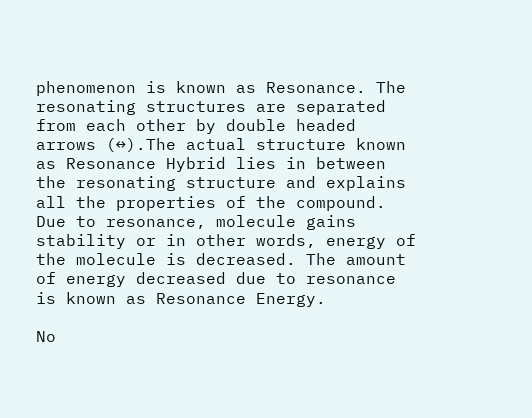phenomenon is known as Resonance. The resonating structures are separated from each other by double headed arrows (↔).The actual structure known as Resonance Hybrid lies in between the resonating structure and explains all the properties of the compound.
Due to resonance, molecule gains stability or in other words, energy of the molecule is decreased. The amount of energy decreased due to resonance is known as Resonance Energy.

No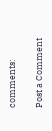comments:

Post a Comment